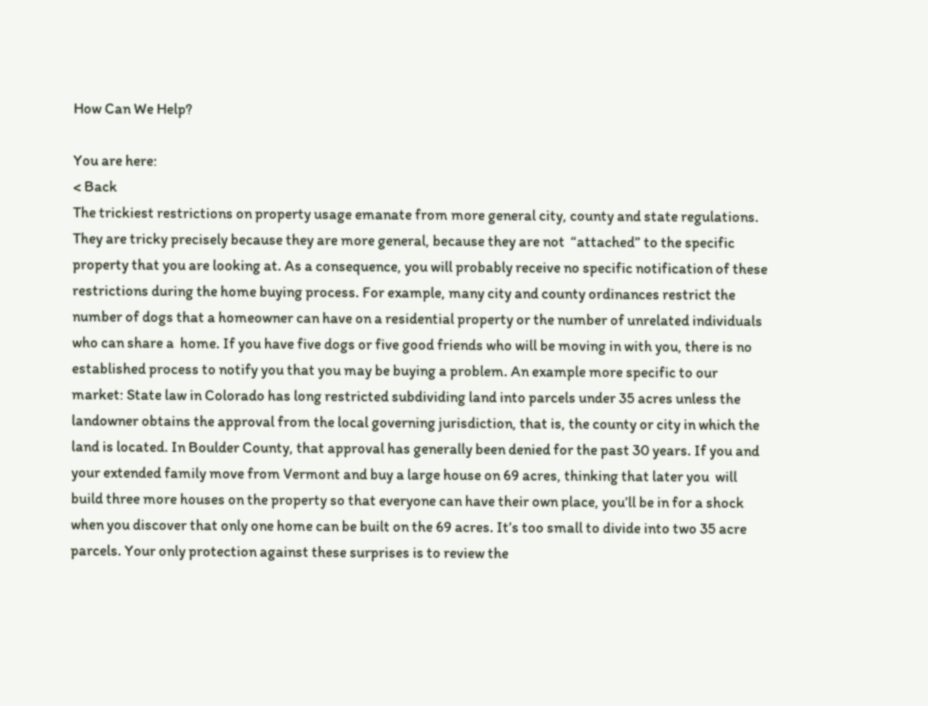How Can We Help?

You are here:
< Back
The trickiest restrictions on property usage emanate from more general city, county and state regulations.  They are tricky precisely because they are more general, because they are not  “attached” to the specific property that you are looking at. As a consequence, you will probably receive no specific notification of these restrictions during the home buying process. For example, many city and county ordinances restrict the number of dogs that a homeowner can have on a residential property or the number of unrelated individuals who can share a  home. If you have five dogs or five good friends who will be moving in with you, there is no established process to notify you that you may be buying a problem. An example more specific to our market: State law in Colorado has long restricted subdividing land into parcels under 35 acres unless the landowner obtains the approval from the local governing jurisdiction, that is, the county or city in which the land is located. In Boulder County, that approval has generally been denied for the past 30 years. If you and your extended family move from Vermont and buy a large house on 69 acres, thinking that later you  will build three more houses on the property so that everyone can have their own place, you’ll be in for a shock when you discover that only one home can be built on the 69 acres. It’s too small to divide into two 35 acre parcels. Your only protection against these surprises is to review the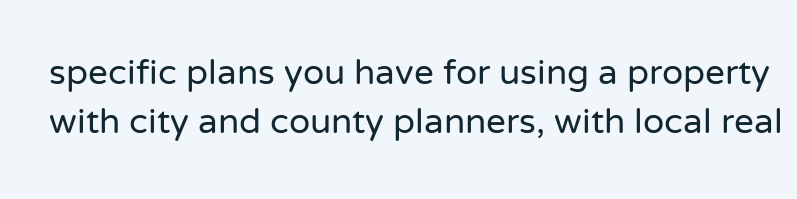specific plans you have for using a property with city and county planners, with local real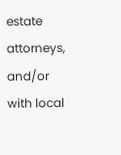estate attorneys, and/or with local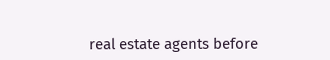real estate agents before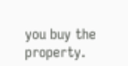you buy the property.